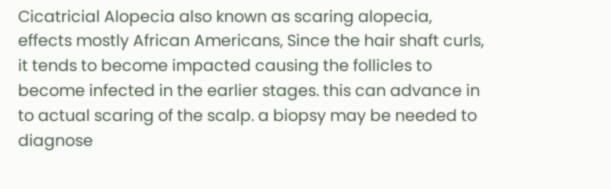Cicatricial Alopecia also known as scaring alopecia, effects mostly African Americans, Since the hair shaft curls, it tends to become impacted causing the follicles to become infected in the earlier stages. this can advance in to actual scaring of the scalp. a biopsy may be needed to diagnose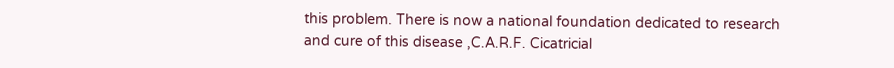this problem. There is now a national foundation dedicated to research and cure of this disease ,C.A.R.F. Cicatricial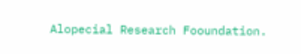Alopecial Research Fooundation.